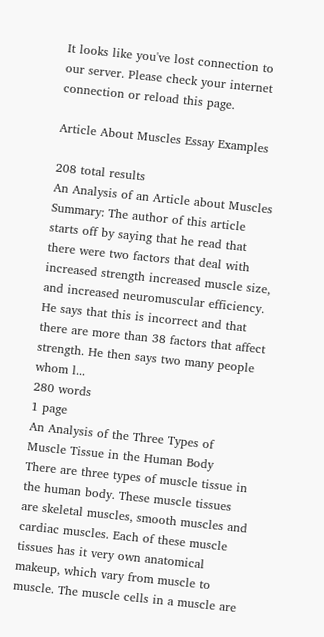It looks like you've lost connection to our server. Please check your internet connection or reload this page.

Article About Muscles Essay Examples

208 total results
An Analysis of an Article about Muscles
Summary: The author of this article starts off by saying that he read that there were two factors that deal with increased strength increased muscle size, and increased neuromuscular efficiency. He says that this is incorrect and that there are more than 38 factors that affect strength. He then says two many people whom l...
280 words
1 page
An Analysis of the Three Types of Muscle Tissue in the Human Body
There are three types of muscle tissue in the human body. These muscle tissues are skeletal muscles, smooth muscles and cardiac muscles. Each of these muscle tissues has it very own anatomical makeup, which vary from muscle to muscle. The muscle cells in a muscle are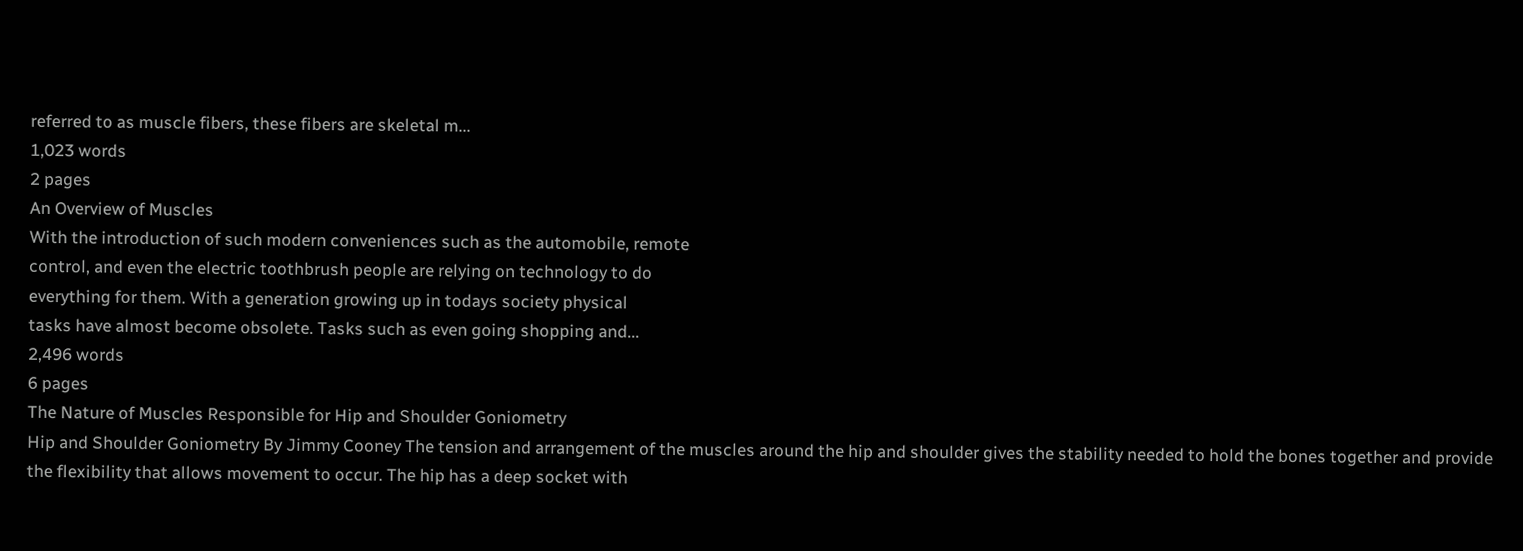referred to as muscle fibers, these fibers are skeletal m...
1,023 words
2 pages
An Overview of Muscles
With the introduction of such modern conveniences such as the automobile, remote
control, and even the electric toothbrush people are relying on technology to do
everything for them. With a generation growing up in todays society physical
tasks have almost become obsolete. Tasks such as even going shopping and...
2,496 words
6 pages
The Nature of Muscles Responsible for Hip and Shoulder Goniometry
Hip and Shoulder Goniometry By Jimmy Cooney The tension and arrangement of the muscles around the hip and shoulder gives the stability needed to hold the bones together and provide the flexibility that allows movement to occur. The hip has a deep socket with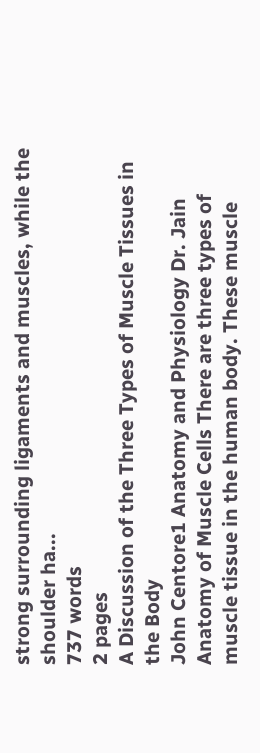strong surrounding ligaments and muscles, while the shoulder ha...
737 words
2 pages
A Discussion of the Three Types of Muscle Tissues in the Body
John Centore1 Anatomy and Physiology Dr. Jain Anatomy of Muscle Cells There are three types of muscle tissue in the human body. These muscle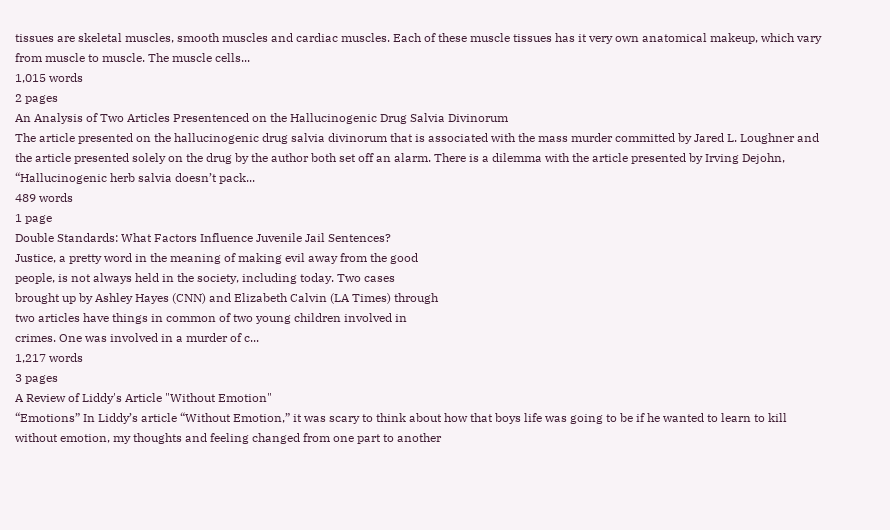tissues are skeletal muscles, smooth muscles and cardiac muscles. Each of these muscle tissues has it very own anatomical makeup, which vary from muscle to muscle. The muscle cells...
1,015 words
2 pages
An Analysis of Two Articles Presentenced on the Hallucinogenic Drug Salvia Divinorum
The article presented on the hallucinogenic drug salvia divinorum that is associated with the mass murder committed by Jared L. Loughner and the article presented solely on the drug by the author both set off an alarm. There is a dilemma with the article presented by Irving Dejohn, “Hallucinogenic herb salvia doesn’t pack...
489 words
1 page
Double Standards: What Factors Influence Juvenile Jail Sentences?
Justice, a pretty word in the meaning of making evil away from the good
people, is not always held in the society, including today. Two cases
brought up by Ashley Hayes (CNN) and Elizabeth Calvin (LA Times) through
two articles have things in common of two young children involved in
crimes. One was involved in a murder of c...
1,217 words
3 pages
A Review of Liddy's Article "Without Emotion"
“Emotions” In Liddy’s article “Without Emotion,” it was scary to think about how that boys life was going to be if he wanted to learn to kill without emotion, my thoughts and feeling changed from one part to another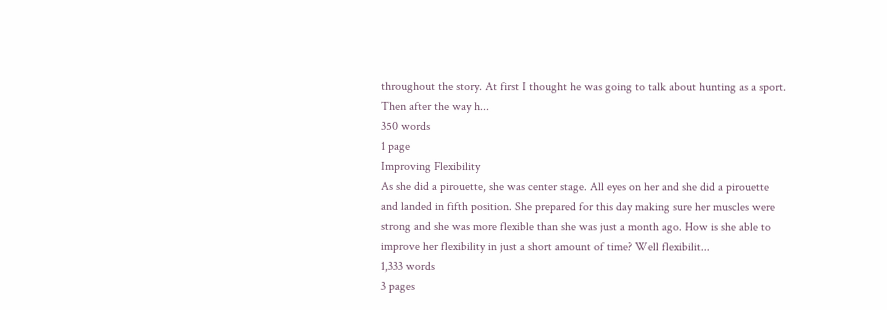throughout the story. At first I thought he was going to talk about hunting as a sport. Then after the way h...
350 words
1 page
Improving Flexibility
As she did a pirouette, she was center stage. All eyes on her and she did a pirouette and landed in fifth position. She prepared for this day making sure her muscles were strong and she was more flexible than she was just a month ago. How is she able to improve her flexibility in just a short amount of time? Well flexibilit...
1,333 words
3 pages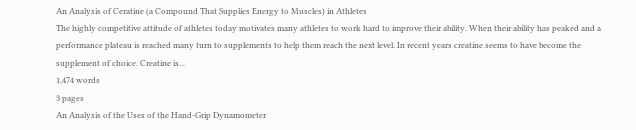An Analysis of Ceratine (a Compound That Supplies Energy to Muscles) in Athletes
The highly competitive attitude of athletes today motivates many athletes to work hard to improve their ability. When their ability has peaked and a performance plateau is reached many turn to supplements to help them reach the next level. In recent years creatine seems to have become the supplement of choice. Creatine is...
1,474 words
3 pages
An Analysis of the Uses of the Hand-Grip Dynamometer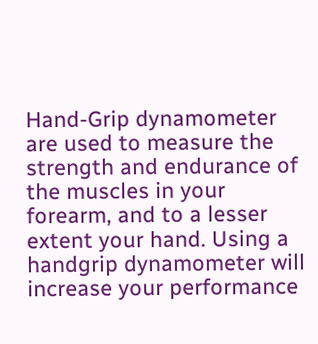Hand-Grip dynamometer are used to measure the strength and endurance of the muscles in your forearm, and to a lesser extent your hand. Using a handgrip dynamometer will increase your performance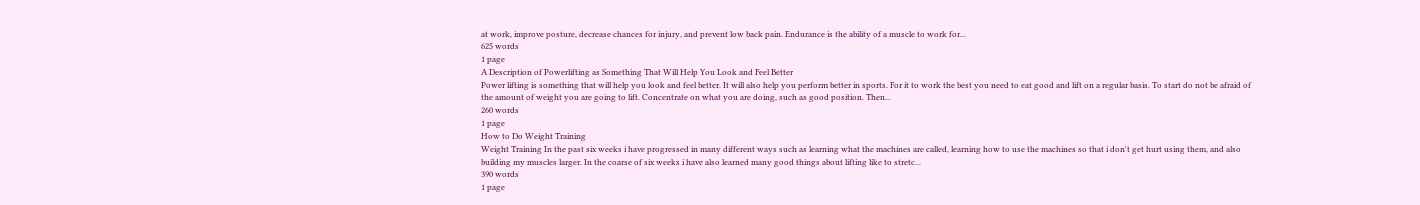at work, improve posture, decrease chances for injury, and prevent low back pain. Endurance is the ability of a muscle to work for...
625 words
1 page
A Description of Powerlifting as Something That Will Help You Look and Feel Better
Power lifting is something that will help you look and feel better. It will also help you perform better in sports. For it to work the best you need to eat good and lift on a regular basis. To start do not be afraid of the amount of weight you are going to lift. Concentrate on what you are doing, such as good position. Then...
260 words
1 page
How to Do Weight Training
Weight Training In the past six weeks i have progressed in many different ways such as learning what the machines are called, learning how to use the machines so that i don't get hurt using them, and also building my muscles larger. In the coarse of six weeks i have also learned many good things about lifting like to stretc...
390 words
1 page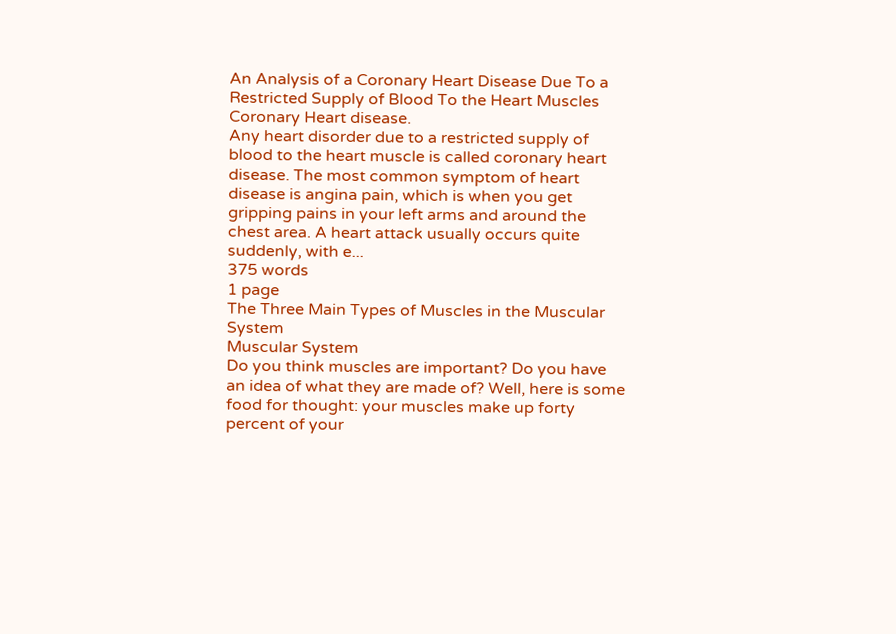An Analysis of a Coronary Heart Disease Due To a Restricted Supply of Blood To the Heart Muscles
Coronary Heart disease.
Any heart disorder due to a restricted supply of blood to the heart muscle is called coronary heart disease. The most common symptom of heart disease is angina pain, which is when you get gripping pains in your left arms and around the chest area. A heart attack usually occurs quite suddenly, with e...
375 words
1 page
The Three Main Types of Muscles in the Muscular System
Muscular System
Do you think muscles are important? Do you have an idea of what they are made of? Well, here is some food for thought: your muscles make up forty percent of your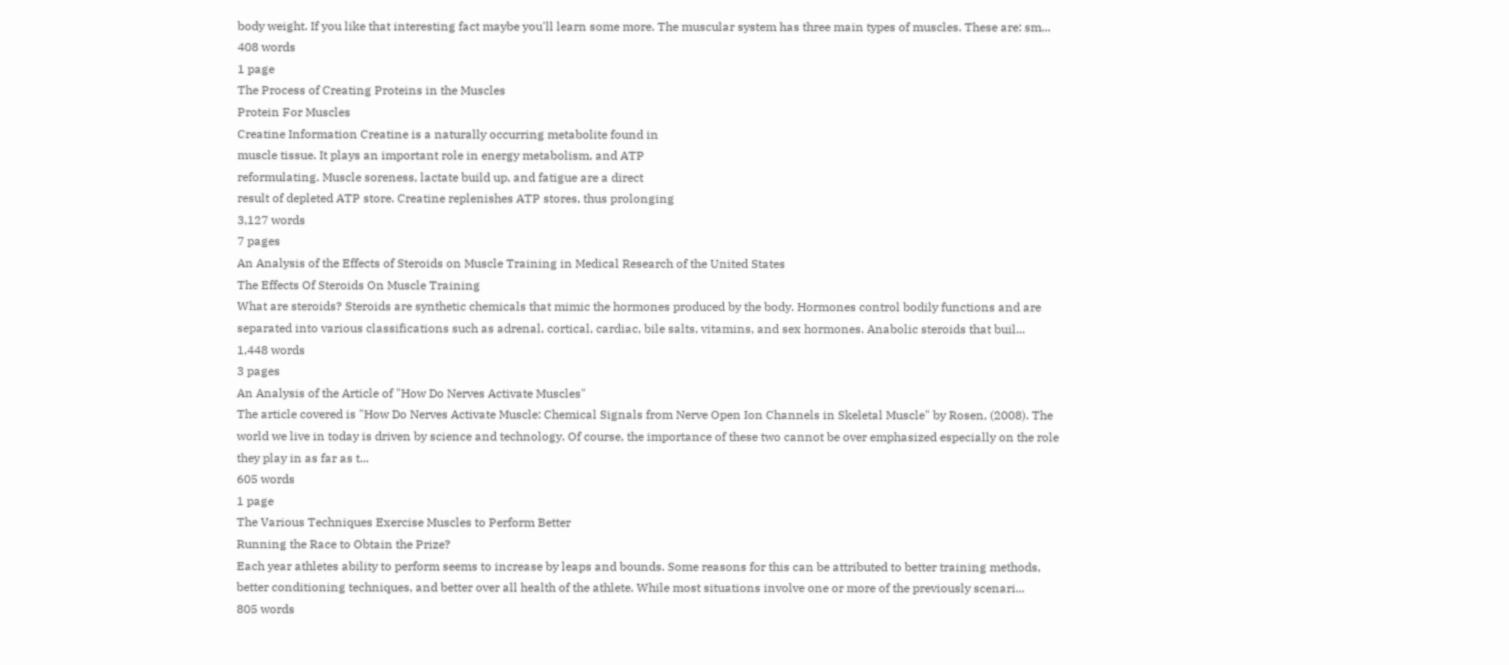body weight. If you like that interesting fact maybe you'll learn some more. The muscular system has three main types of muscles. These are: sm...
408 words
1 page
The Process of Creating Proteins in the Muscles
Protein For Muscles
Creatine Information Creatine is a naturally occurring metabolite found in
muscle tissue. It plays an important role in energy metabolism, and ATP
reformulating. Muscle soreness, lactate build up, and fatigue are a direct
result of depleted ATP store. Creatine replenishes ATP stores, thus prolonging
3,127 words
7 pages
An Analysis of the Effects of Steroids on Muscle Training in Medical Research of the United States
The Effects Of Steroids On Muscle Training
What are steroids? Steroids are synthetic chemicals that mimic the hormones produced by the body. Hormones control bodily functions and are separated into various classifications such as adrenal, cortical, cardiac, bile salts, vitamins, and sex hormones. Anabolic steroids that buil...
1,448 words
3 pages
An Analysis of the Article of "How Do Nerves Activate Muscles"
The article covered is "How Do Nerves Activate Muscle: Chemical Signals from Nerve Open Ion Channels in Skeletal Muscle" by Rosen, (2008). The world we live in today is driven by science and technology. Of course, the importance of these two cannot be over emphasized especially on the role they play in as far as t...
605 words
1 page
The Various Techniques Exercise Muscles to Perform Better
Running the Race to Obtain the Prize?
Each year athletes ability to perform seems to increase by leaps and bounds. Some reasons for this can be attributed to better training methods, better conditioning techniques, and better over all health of the athlete. While most situations involve one or more of the previously scenari...
805 words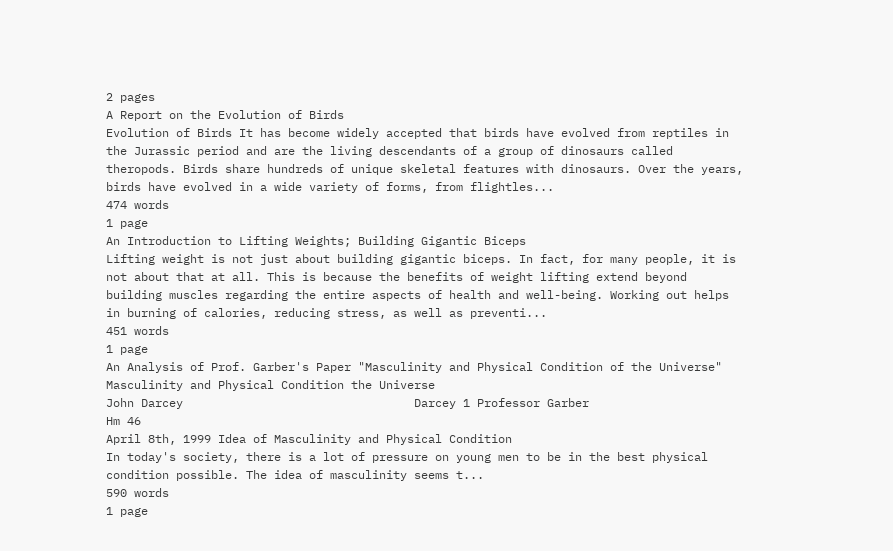2 pages
A Report on the Evolution of Birds
Evolution of Birds It has become widely accepted that birds have evolved from reptiles in the Jurassic period and are the living descendants of a group of dinosaurs called theropods. Birds share hundreds of unique skeletal features with dinosaurs. Over the years, birds have evolved in a wide variety of forms, from flightles...
474 words
1 page
An Introduction to Lifting Weights; Building Gigantic Biceps
Lifting weight is not just about building gigantic biceps. In fact, for many people, it is not about that at all. This is because the benefits of weight lifting extend beyond building muscles regarding the entire aspects of health and well-being. Working out helps in burning of calories, reducing stress, as well as preventi...
451 words
1 page
An Analysis of Prof. Garber's Paper "Masculinity and Physical Condition of the Universe"
Masculinity and Physical Condition the Universe
John Darcey                                 Darcey 1 Professor Garber
Hm 46
April 8th, 1999 Idea of Masculinity and Physical Condition
In today's society, there is a lot of pressure on young men to be in the best physical condition possible. The idea of masculinity seems t...
590 words
1 page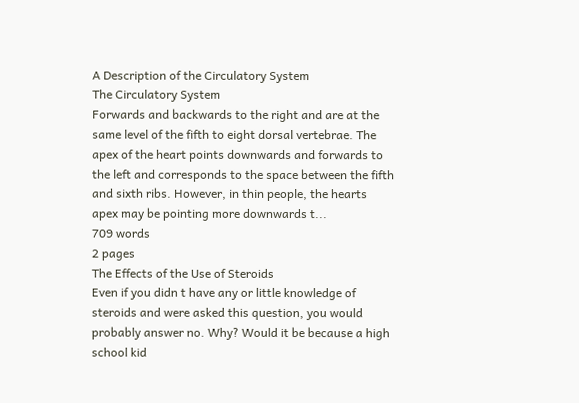A Description of the Circulatory System
The Circulatory System
Forwards and backwards to the right and are at the same level of the fifth to eight dorsal vertebrae. The apex of the heart points downwards and forwards to the left and corresponds to the space between the fifth and sixth ribs. However, in thin people, the hearts apex may be pointing more downwards t...
709 words
2 pages
The Effects of the Use of Steroids
Even if you didn t have any or little knowledge of steroids and were asked this question, you would probably answer no. Why? Would it be because a high school kid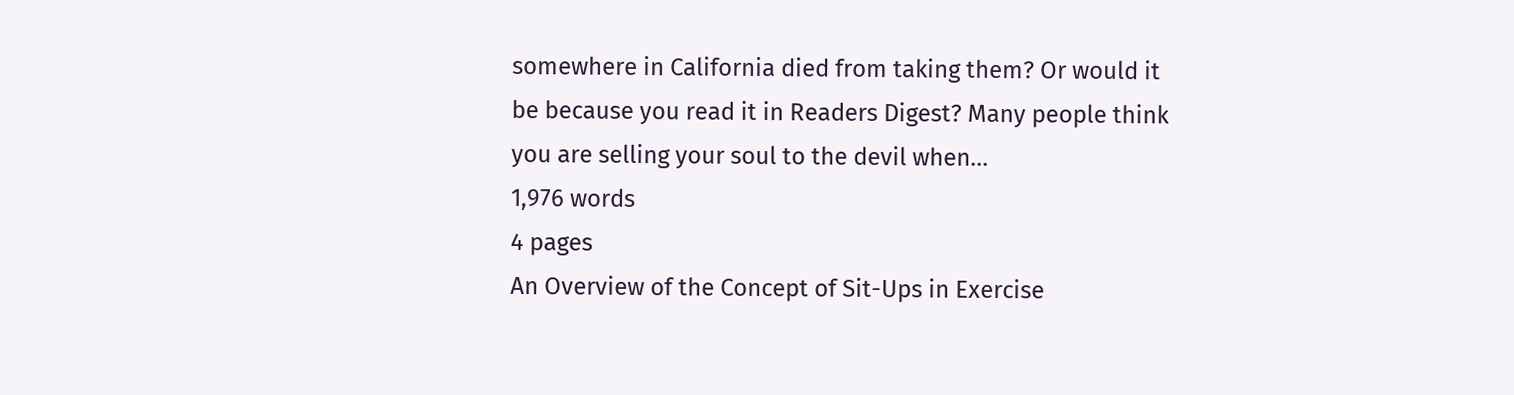somewhere in California died from taking them? Or would it be because you read it in Readers Digest? Many people think you are selling your soul to the devil when...
1,976 words
4 pages
An Overview of the Concept of Sit-Ups in Exercise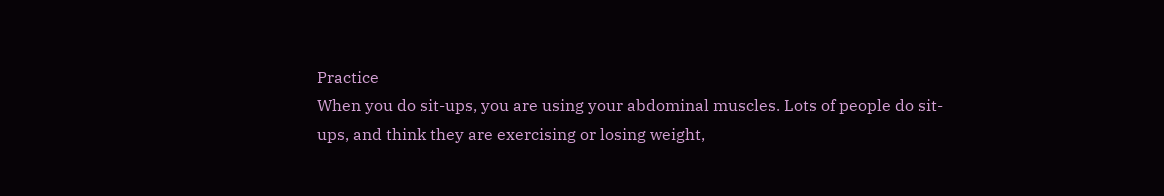Practice
When you do sit-ups, you are using your abdominal muscles. Lots of people do sit-ups, and think they are exercising or losing weight,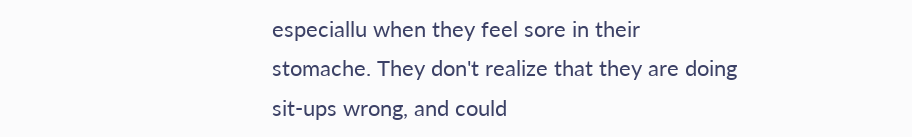especiallu when they feel sore in their stomache. They don't realize that they are doing sit-ups wrong, and could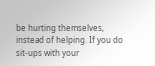be hurting themselves, instead of helping. If you do sit-ups with your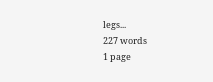legs...
227 words
1 page